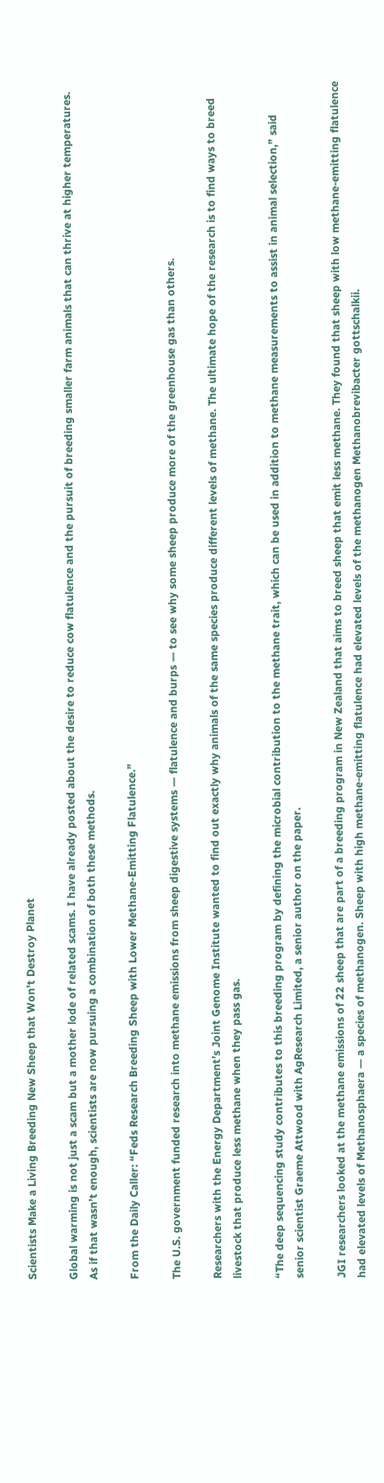Scientists Make a Living Breeding New Sheep that Won’t Destroy Planet

Global warming is not just a scam but a mother lode of related scams. I have already posted about the desire to reduce cow flatulence and the pursuit of breeding smaller farm animals that can thrive at higher temperatures. As if that wasn’t enough, scientists are now pursuing a combination of both these methods.

From the Daily Caller: “Feds Research Breeding Sheep with Lower Methane-Emitting Flatulence.”

The U.S. government funded research into methane emissions from sheep digestive systems — flatulence and burps — to see why some sheep produce more of the greenhouse gas than others.

Researchers with the Energy Department’s Joint Genome Institute wanted to find out exactly why animals of the same species produce different levels of methane. The ultimate hope of the research is to find ways to breed livestock that produce less methane when they pass gas.

“The deep sequencing study contributes to this breeding program by defining the microbial contribution to the methane trait, which can be used in addition to methane measurements to assist in animal selection,” said senior scientist Graeme Attwood with AgResearch Limited, a senior author on the paper.

JGI researchers looked at the methane emissions of 22 sheep that are part of a breeding program in New Zealand that aims to breed sheep that emit less methane. They found that sheep with low methane-emitting flatulence had elevated levels of Methanosphaera — a species of methanogen. Sheep with high methane-emitting flatulence had elevated levels of the methanogen Methanobrevibacter gottschalkii.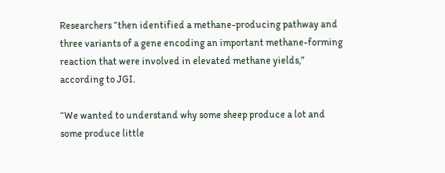Researchers “then identified a methane-producing pathway and three variants of a gene encoding an important methane-forming reaction that were involved in elevated methane yields,” according to JGI.

“We wanted to understand why some sheep produce a lot and some produce little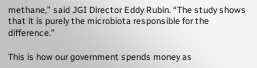methane,” said JGI Director Eddy Rubin. “The study shows that it is purely the microbiota responsible for the difference.”

This is how our government spends money as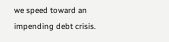we speed toward an impending debt crisis.